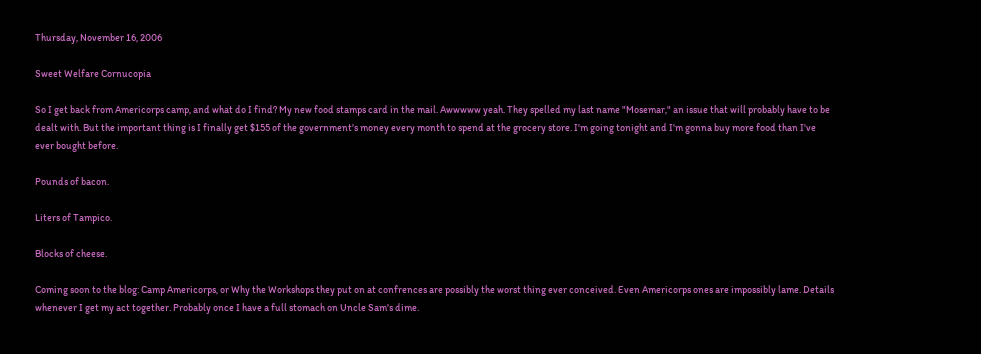Thursday, November 16, 2006

Sweet Welfare Cornucopia

So I get back from Americorps camp, and what do I find? My new food stamps card in the mail. Awwwww yeah. They spelled my last name "Mosemar," an issue that will probably have to be dealt with. But the important thing is I finally get $155 of the government's money every month to spend at the grocery store. I'm going tonight and I'm gonna buy more food than I've ever bought before.

Pounds of bacon.

Liters of Tampico.

Blocks of cheese.

Coming soon to the blog: Camp Americorps, or Why the Workshops they put on at confrences are possibly the worst thing ever conceived. Even Americorps ones are impossibly lame. Details whenever I get my act together. Probably once I have a full stomach on Uncle Sam's dime.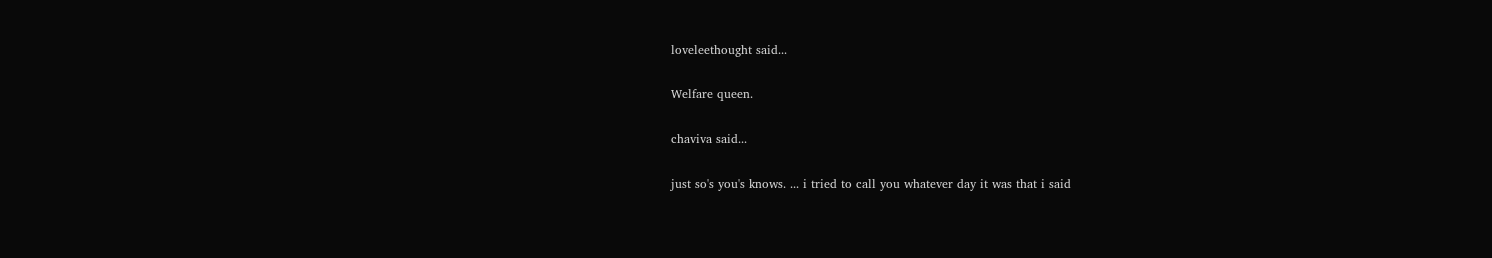loveleethought said...

Welfare queen.

chaviva said...

just so's you's knows. ... i tried to call you whatever day it was that i said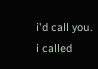i'd call you. i called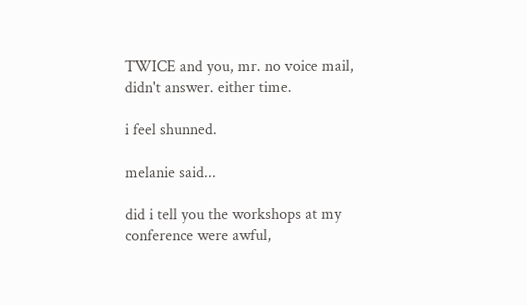TWICE and you, mr. no voice mail, didn't answer. either time.

i feel shunned.

melanie said...

did i tell you the workshops at my conference were awful,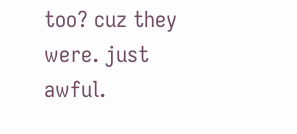too? cuz they were. just awful.